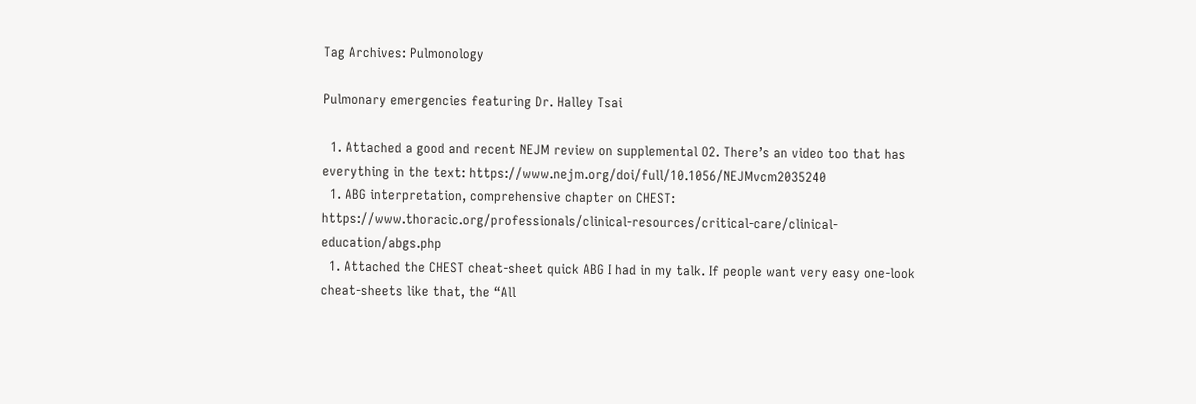Tag Archives: Pulmonology

Pulmonary emergencies featuring Dr. Halley Tsai

  1. Attached a good and recent NEJM review on supplemental O2. There’s an video too that has everything in the text: https://www.nejm.org/doi/full/10.1056/NEJMvcm2035240
  1. ABG interpretation, comprehensive chapter on CHEST: https://www.thoracic.org/professionals/clinical-resources/critical-care/clinical-education/abgs.php
  1. Attached the CHEST cheat-sheet quick ABG I had in my talk. If people want very easy one-look cheat-sheets like that, the “All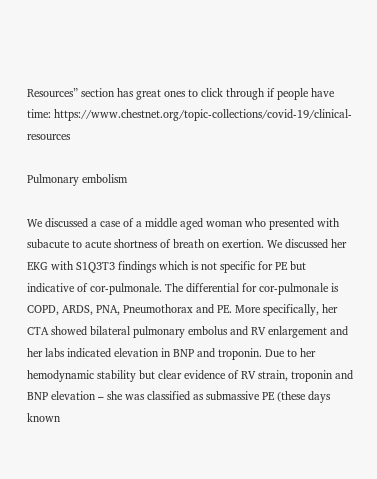Resources” section has great ones to click through if people have time: https://www.chestnet.org/topic-collections/covid-19/clinical-resources

Pulmonary embolism

We discussed a case of a middle aged woman who presented with subacute to acute shortness of breath on exertion. We discussed her EKG with S1Q3T3 findings which is not specific for PE but indicative of cor-pulmonale. The differential for cor-pulmonale is COPD, ARDS, PNA, Pneumothorax and PE. More specifically, her CTA showed bilateral pulmonary embolus and RV enlargement and her labs indicated elevation in BNP and troponin. Due to her hemodynamic stability but clear evidence of RV strain, troponin and BNP elevation – she was classified as submassive PE (these days known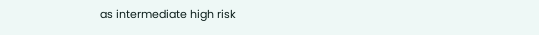as intermediate high risk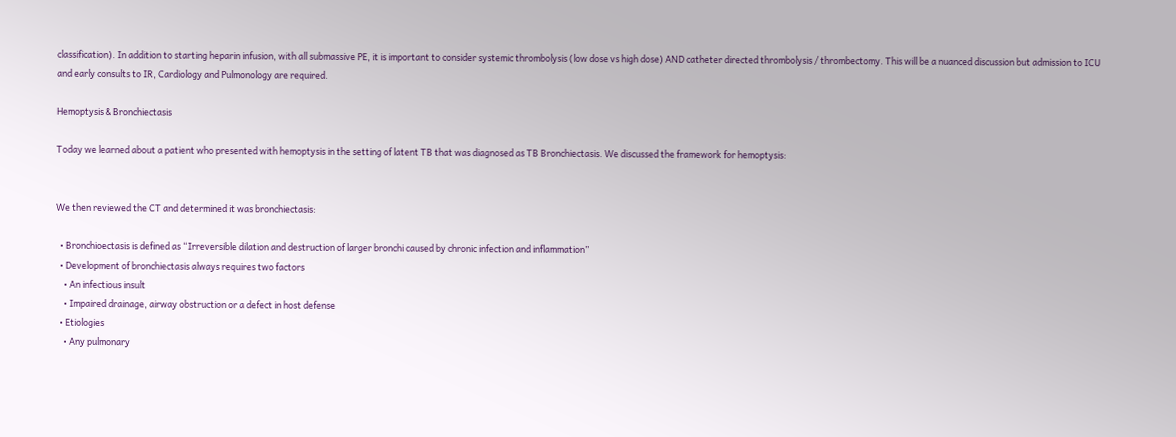classification). In addition to starting heparin infusion, with all submassive PE, it is important to consider systemic thrombolysis (low dose vs high dose) AND catheter directed thrombolysis / thrombectomy. This will be a nuanced discussion but admission to ICU and early consults to IR, Cardiology and Pulmonology are required.

Hemoptysis & Bronchiectasis

Today we learned about a patient who presented with hemoptysis in the setting of latent TB that was diagnosed as TB Bronchiectasis. We discussed the framework for hemoptysis:


We then reviewed the CT and determined it was bronchiectasis:

  • Bronchioectasis is defined as “Irreversible dilation and destruction of larger bronchi caused by chronic infection and inflammation”
  • Development of bronchiectasis always requires two factors
    • An infectious insult
    • Impaired drainage, airway obstruction or a defect in host defense
  • Etiologies
    • Any pulmonary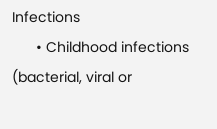Infections
      • Childhood infections (bacterial, viral or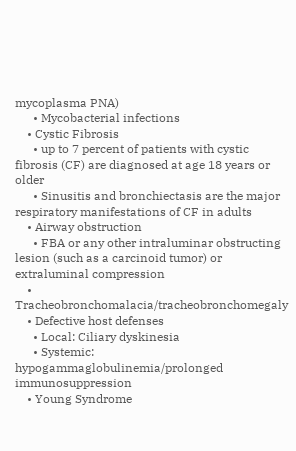mycoplasma PNA)
      • Mycobacterial infections
    • Cystic Fibrosis
      • up to 7 percent of patients with cystic fibrosis (CF) are diagnosed at age 18 years or older
      • Sinusitis and bronchiectasis are the major respiratory manifestations of CF in adults
    • Airway obstruction
      • FBA or any other intraluminar obstructing lesion (such as a carcinoid tumor) or extraluminal compression
    • Tracheobronchomalacia/tracheobronchomegaly
    • Defective host defenses
      • Local: Ciliary dyskinesia
      • Systemic: hypogammaglobulinemia/prolonged immunosuppression
    • Young Syndrome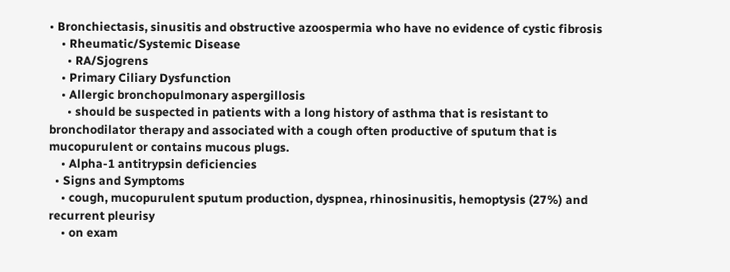• Bronchiectasis, sinusitis and obstructive azoospermia who have no evidence of cystic fibrosis
    • Rheumatic/Systemic Disease
      • RA/Sjogrens
    • Primary Ciliary Dysfunction
    • Allergic bronchopulmonary aspergillosis
      • should be suspected in patients with a long history of asthma that is resistant to bronchodilator therapy and associated with a cough often productive of sputum that is mucopurulent or contains mucous plugs.
    • Alpha-1 antitrypsin deficiencies
  • Signs and Symptoms
    • cough, mucopurulent sputum production, dyspnea, rhinosinusitis, hemoptysis (27%) and recurrent pleurisy
    • on exam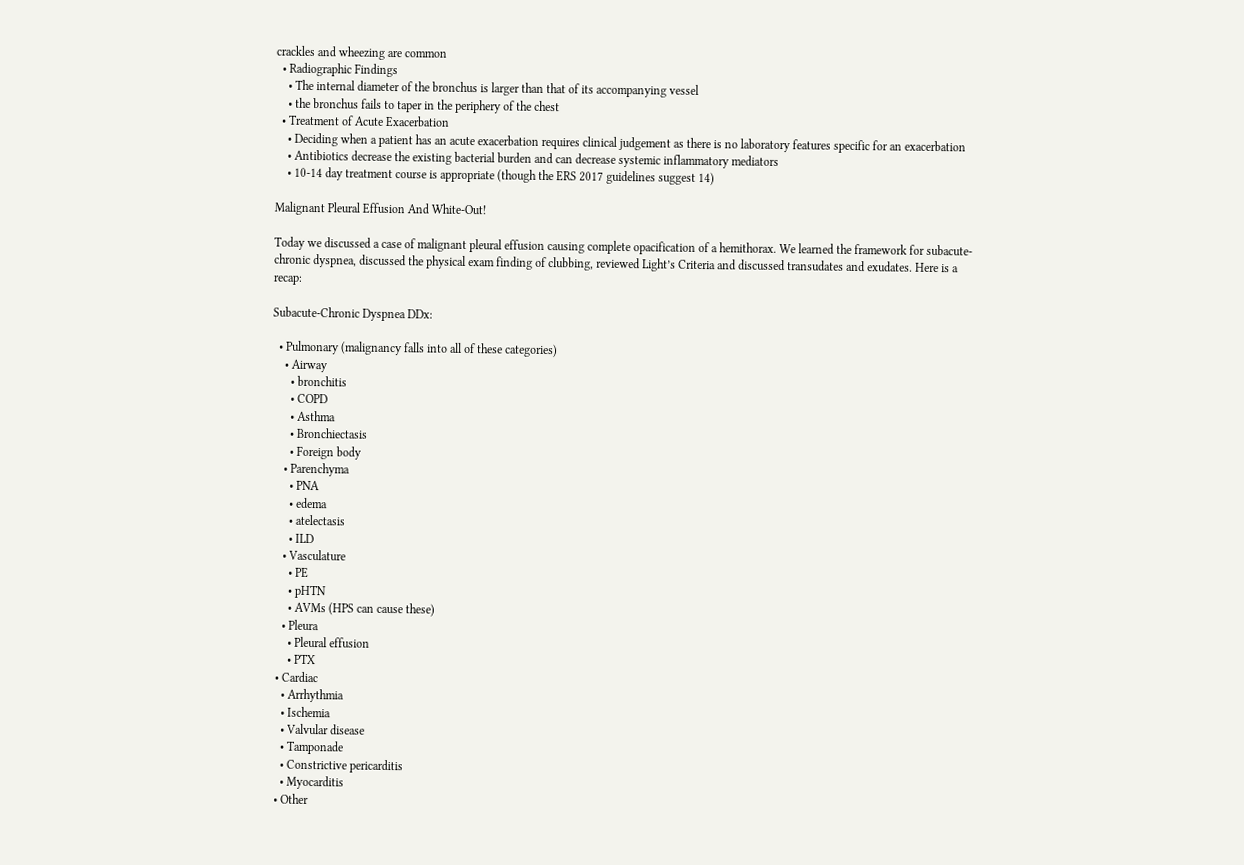crackles and wheezing are common
  • Radiographic Findings
    • The internal diameter of the bronchus is larger than that of its accompanying vessel
    • the bronchus fails to taper in the periphery of the chest
  • Treatment of Acute Exacerbation
    • Deciding when a patient has an acute exacerbation requires clinical judgement as there is no laboratory features specific for an exacerbation
    • Antibiotics decrease the existing bacterial burden and can decrease systemic inflammatory mediators
    • 10-14 day treatment course is appropriate (though the ERS 2017 guidelines suggest 14)

Malignant Pleural Effusion And White-Out!

Today we discussed a case of malignant pleural effusion causing complete opacification of a hemithorax. We learned the framework for subacute-chronic dyspnea, discussed the physical exam finding of clubbing, reviewed Light’s Criteria and discussed transudates and exudates. Here is a recap:

Subacute-Chronic Dyspnea DDx:

  • Pulmonary (malignancy falls into all of these categories)
    • Airway
      • bronchitis
      • COPD
      • Asthma
      • Bronchiectasis
      • Foreign body
    • Parenchyma
      • PNA
      • edema
      • atelectasis
      • ILD
    • Vasculature
      • PE
      • pHTN
      • AVMs (HPS can cause these)
    • Pleura
      • Pleural effusion
      • PTX
  • Cardiac
    • Arrhythmia
    • Ischemia
    • Valvular disease
    • Tamponade
    • Constrictive pericarditis
    • Myocarditis
  • Other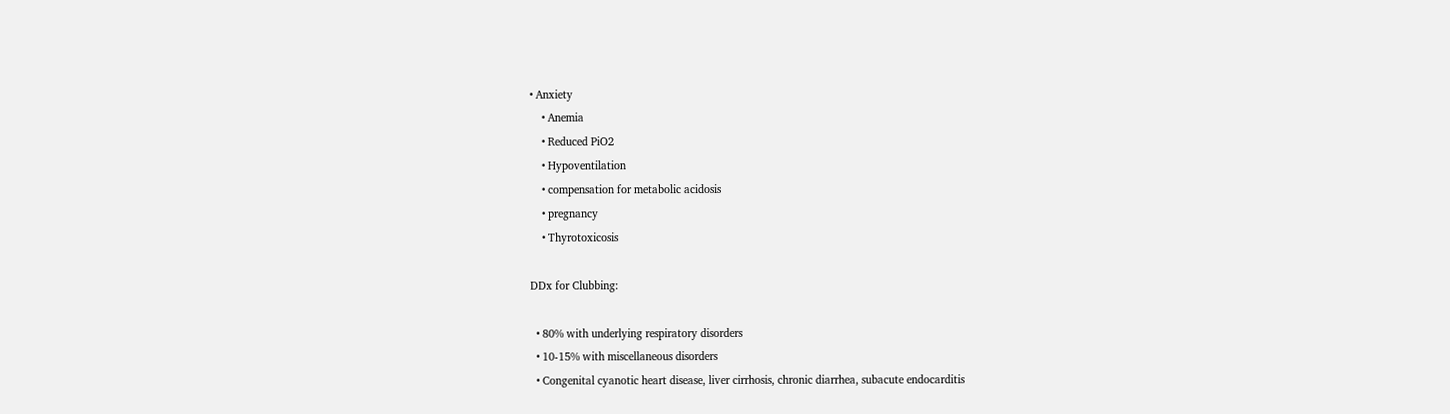• Anxiety
    • Anemia
    • Reduced PiO2
    • Hypoventilation
    • compensation for metabolic acidosis
    • pregnancy
    • Thyrotoxicosis

DDx for Clubbing:

  • 80% with underlying respiratory disorders
  • 10-15% with miscellaneous disorders
  • Congenital cyanotic heart disease, liver cirrhosis, chronic diarrhea, subacute endocarditis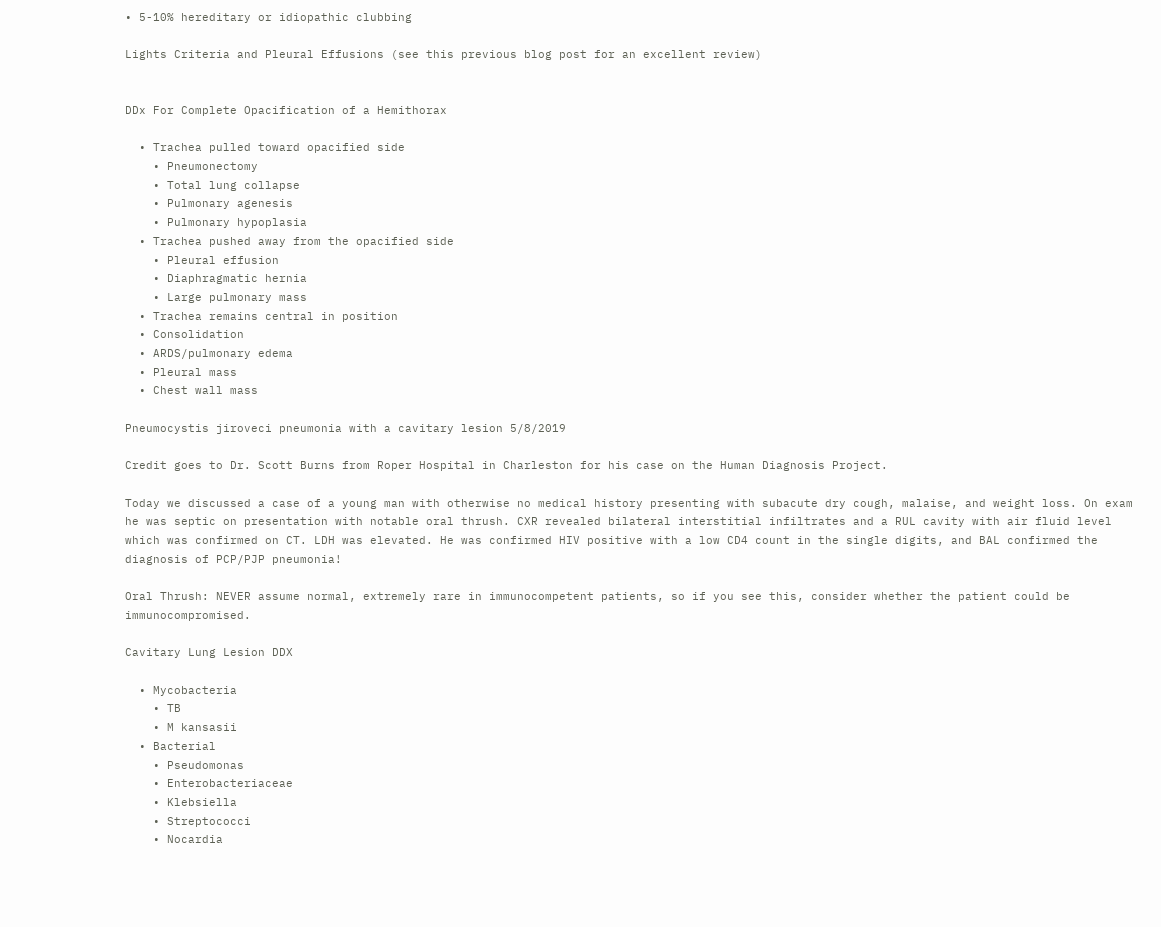• 5-10% hereditary or idiopathic clubbing

Lights Criteria and Pleural Effusions (see this previous blog post for an excellent review)


DDx For Complete Opacification of a Hemithorax

  • Trachea pulled toward opacified side
    • Pneumonectomy
    • Total lung collapse
    • Pulmonary agenesis
    • Pulmonary hypoplasia
  • Trachea pushed away from the opacified side
    • Pleural effusion
    • Diaphragmatic hernia
    • Large pulmonary mass
  • Trachea remains central in position
  • Consolidation
  • ARDS/pulmonary edema
  • Pleural mass
  • Chest wall mass

Pneumocystis jiroveci pneumonia with a cavitary lesion 5/8/2019

Credit goes to Dr. Scott Burns from Roper Hospital in Charleston for his case on the Human Diagnosis Project.

Today we discussed a case of a young man with otherwise no medical history presenting with subacute dry cough, malaise, and weight loss. On exam he was septic on presentation with notable oral thrush. CXR revealed bilateral interstitial infiltrates and a RUL cavity with air fluid level which was confirmed on CT. LDH was elevated. He was confirmed HIV positive with a low CD4 count in the single digits, and BAL confirmed the diagnosis of PCP/PJP pneumonia!

Oral Thrush: NEVER assume normal, extremely rare in immunocompetent patients, so if you see this, consider whether the patient could be immunocompromised.

Cavitary Lung Lesion DDX

  • Mycobacteria
    • TB
    • M kansasii
  • Bacterial
    • Pseudomonas
    • Enterobacteriaceae
    • Klebsiella
    • Streptococci
    • Nocardia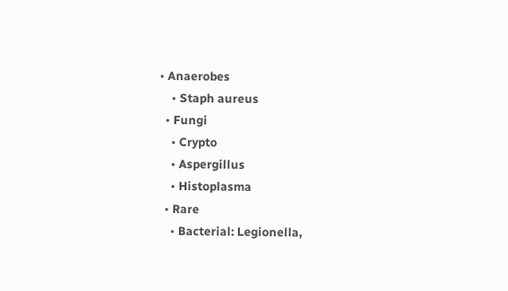• Anaerobes
    • Staph aureus
  • Fungi
    • Crypto
    • Aspergillus
    • Histoplasma
  • Rare
    • Bacterial: Legionella,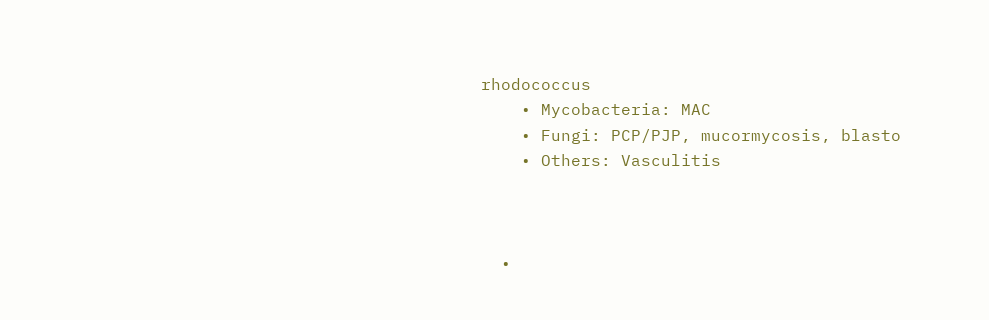rhodococcus
    • Mycobacteria: MAC
    • Fungi: PCP/PJP, mucormycosis, blasto
    • Others: Vasculitis



  •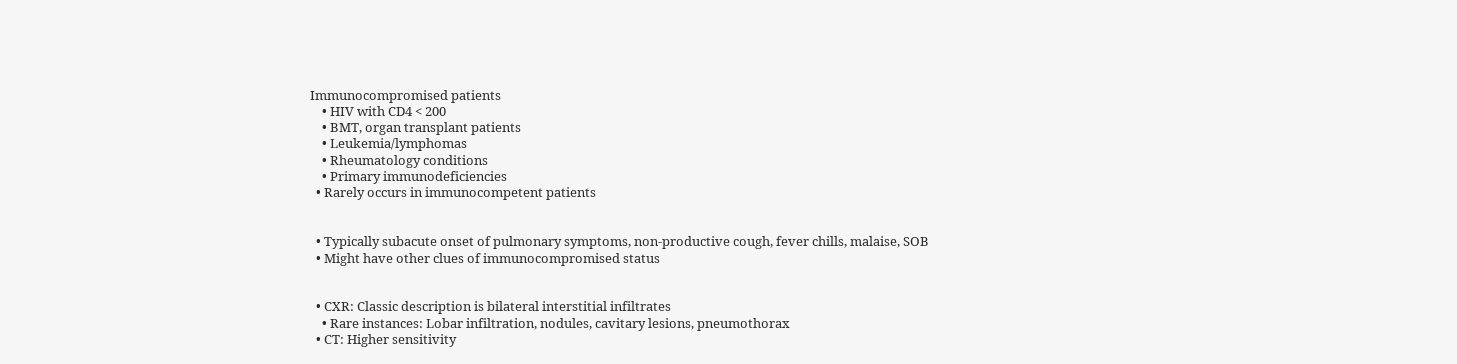Immunocompromised patients
    • HIV with CD4 < 200
    • BMT, organ transplant patients
    • Leukemia/lymphomas
    • Rheumatology conditions
    • Primary immunodeficiencies
  • Rarely occurs in immunocompetent patients


  • Typically subacute onset of pulmonary symptoms, non-productive cough, fever chills, malaise, SOB
  • Might have other clues of immunocompromised status


  • CXR: Classic description is bilateral interstitial infiltrates
    • Rare instances: Lobar infiltration, nodules, cavitary lesions, pneumothorax
  • CT: Higher sensitivity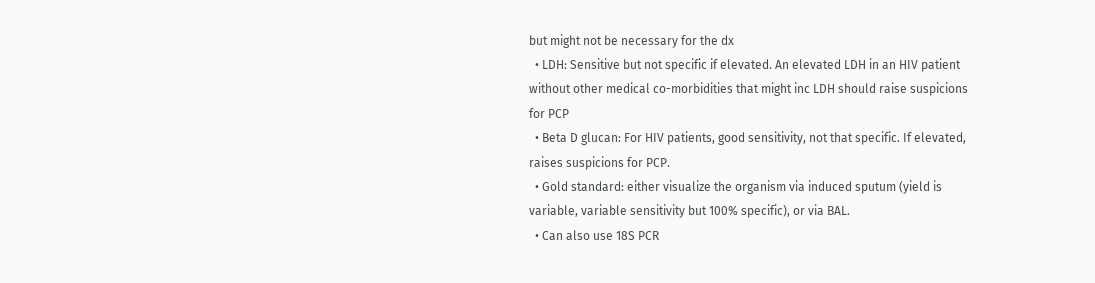but might not be necessary for the dx
  • LDH: Sensitive but not specific if elevated. An elevated LDH in an HIV patient without other medical co-morbidities that might inc LDH should raise suspicions for PCP
  • Beta D glucan: For HIV patients, good sensitivity, not that specific. If elevated, raises suspicions for PCP.
  • Gold standard: either visualize the organism via induced sputum (yield is variable, variable sensitivity but 100% specific), or via BAL.
  • Can also use 18S PCR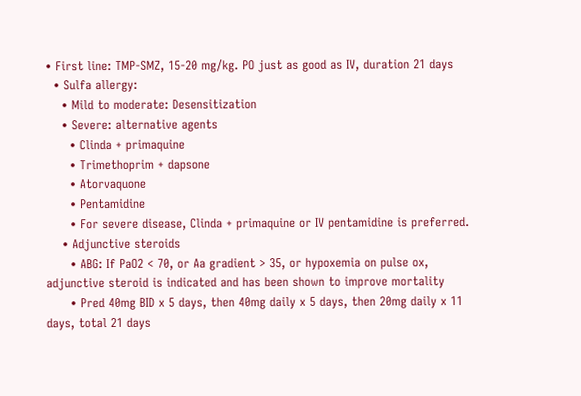• First line: TMP-SMZ, 15-20 mg/kg. PO just as good as IV, duration 21 days
  • Sulfa allergy:
    • Mild to moderate: Desensitization
    • Severe: alternative agents
      • Clinda + primaquine
      • Trimethoprim + dapsone
      • Atorvaquone
      • Pentamidine
      • For severe disease, Clinda + primaquine or IV pentamidine is preferred.
    • Adjunctive steroids
      • ABG: If PaO2 < 70, or Aa gradient > 35, or hypoxemia on pulse ox, adjunctive steroid is indicated and has been shown to improve mortality
      • Pred 40mg BID x 5 days, then 40mg daily x 5 days, then 20mg daily x 11 days, total 21 days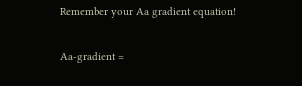Remember your Aa gradient equation!

Aa-gradient =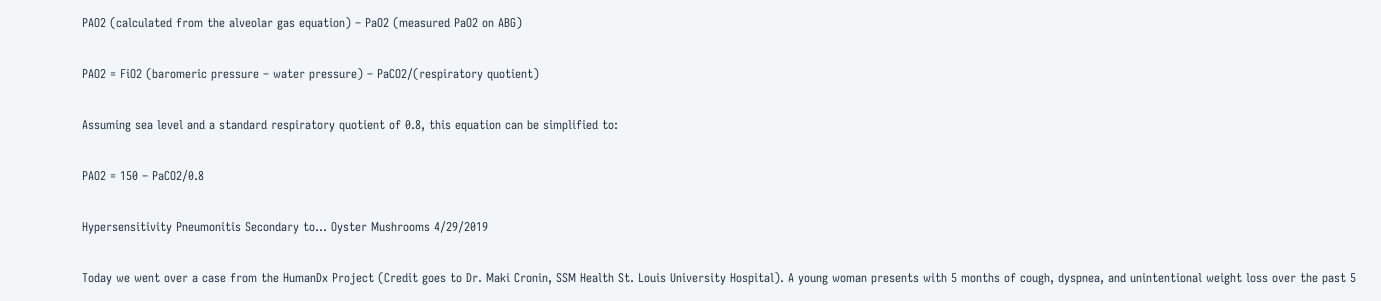PAO2 (calculated from the alveolar gas equation) – PaO2 (measured PaO2 on ABG)

PAO2 = FiO2 (baromeric pressure – water pressure) – PaCO2/(respiratory quotient)

Assuming sea level and a standard respiratory quotient of 0.8, this equation can be simplified to:

PAO2 = 150 – PaCO2/0.8

Hypersensitivity Pneumonitis Secondary to… Oyster Mushrooms 4/29/2019

Today we went over a case from the HumanDx Project (Credit goes to Dr. Maki Cronin, SSM Health St. Louis University Hospital). A young woman presents with 5 months of cough, dyspnea, and unintentional weight loss over the past 5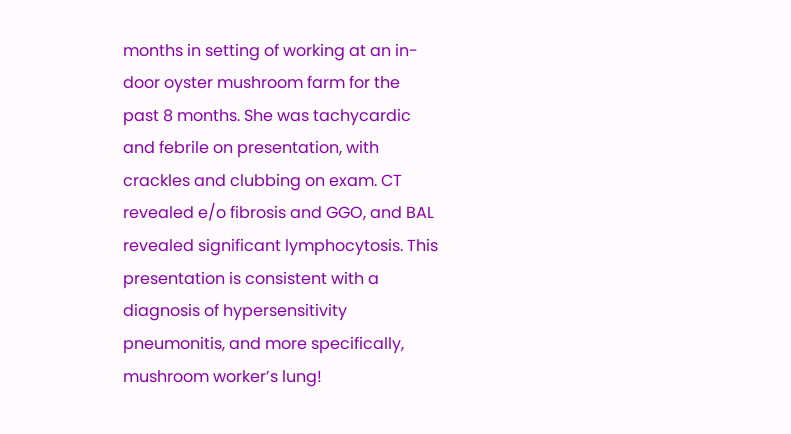months in setting of working at an in-door oyster mushroom farm for the past 8 months. She was tachycardic and febrile on presentation, with crackles and clubbing on exam. CT revealed e/o fibrosis and GGO, and BAL revealed significant lymphocytosis. This presentation is consistent with a diagnosis of hypersensitivity pneumonitis, and more specifically, mushroom worker’s lung!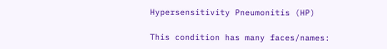Hypersensitivity Pneumonitis (HP)

This condition has many faces/names: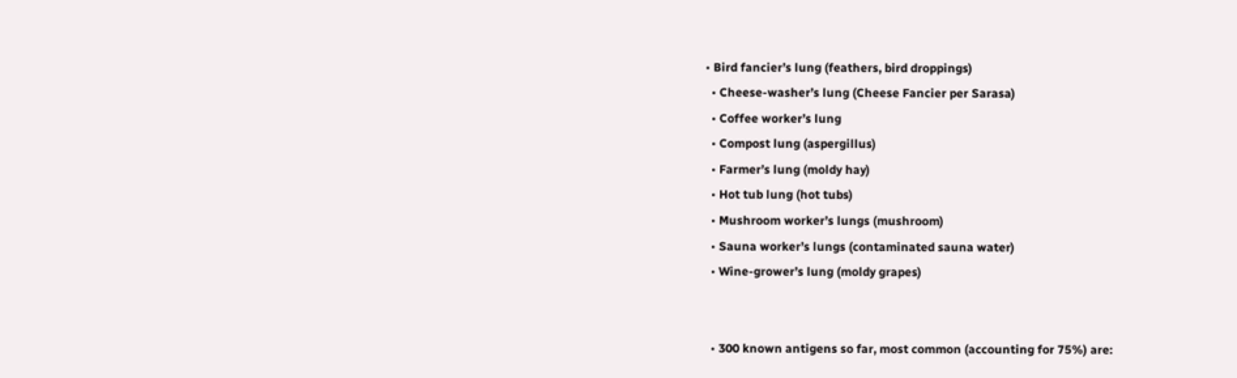• Bird fancier’s lung (feathers, bird droppings)
  • Cheese-washer’s lung (Cheese Fancier per Sarasa)
  • Coffee worker’s lung
  • Compost lung (aspergillus)
  • Farmer’s lung (moldy hay)
  • Hot tub lung (hot tubs)
  • Mushroom worker’s lungs (mushroom)
  • Sauna worker’s lungs (contaminated sauna water)
  • Wine-grower’s lung (moldy grapes)


  • 300 known antigens so far, most common (accounting for 75%) are: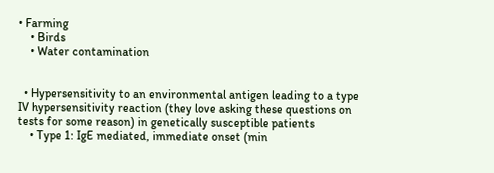• Farming
    • Birds
    • Water contamination


  • Hypersensitivity to an environmental antigen leading to a type IV hypersensitivity reaction (they love asking these questions on tests for some reason) in genetically susceptible patients
    • Type 1: IgE mediated, immediate onset (min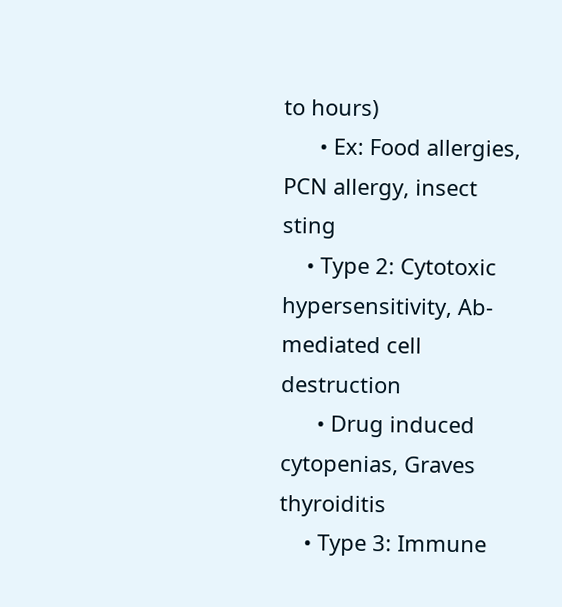to hours)
      • Ex: Food allergies, PCN allergy, insect sting
    • Type 2: Cytotoxic hypersensitivity, Ab-mediated cell destruction
      • Drug induced cytopenias, Graves thyroiditis
    • Type 3: Immune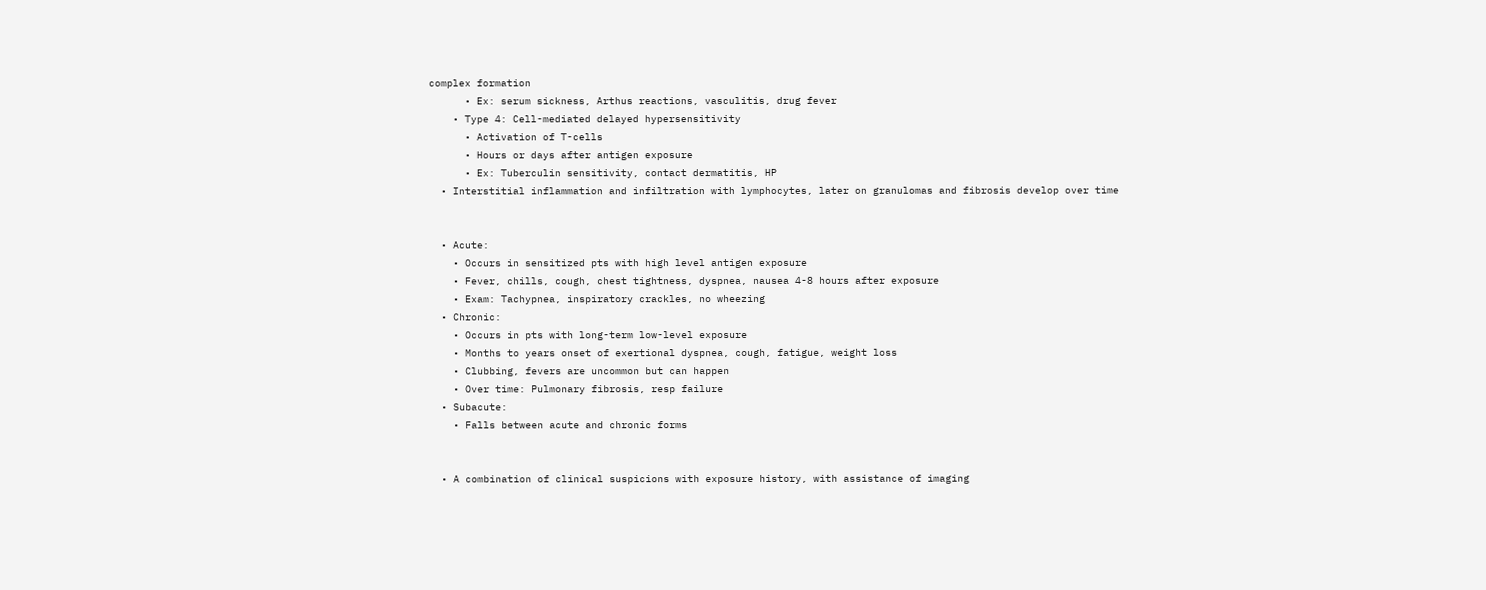complex formation
      • Ex: serum sickness, Arthus reactions, vasculitis, drug fever
    • Type 4: Cell-mediated delayed hypersensitivity
      • Activation of T-cells
      • Hours or days after antigen exposure
      • Ex: Tuberculin sensitivity, contact dermatitis, HP
  • Interstitial inflammation and infiltration with lymphocytes, later on granulomas and fibrosis develop over time


  • Acute:
    • Occurs in sensitized pts with high level antigen exposure
    • Fever, chills, cough, chest tightness, dyspnea, nausea 4-8 hours after exposure
    • Exam: Tachypnea, inspiratory crackles, no wheezing
  • Chronic:
    • Occurs in pts with long-term low-level exposure
    • Months to years onset of exertional dyspnea, cough, fatigue, weight loss
    • Clubbing, fevers are uncommon but can happen
    • Over time: Pulmonary fibrosis, resp failure
  • Subacute:
    • Falls between acute and chronic forms


  • A combination of clinical suspicions with exposure history, with assistance of imaging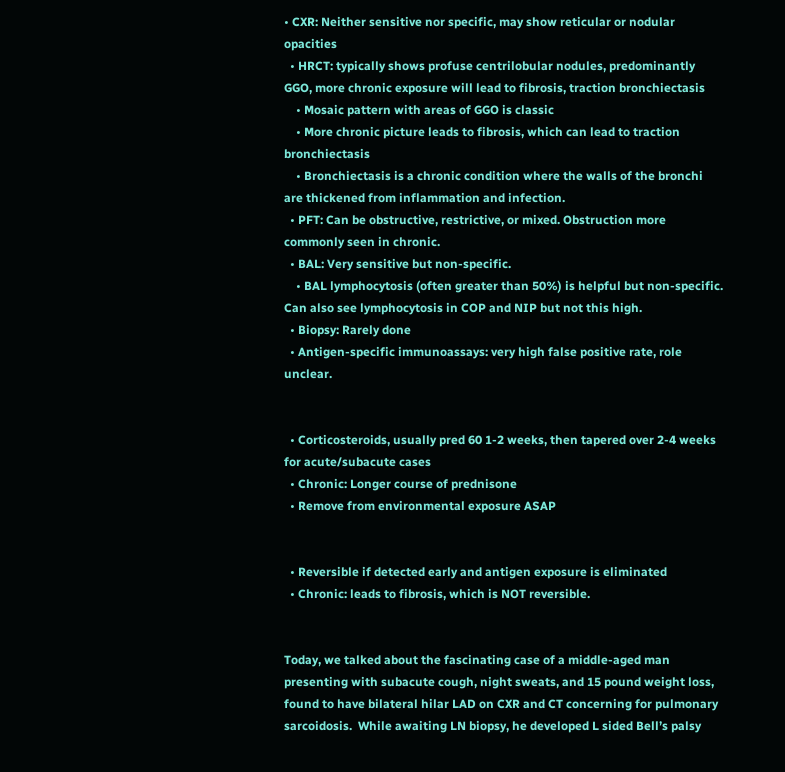• CXR: Neither sensitive nor specific, may show reticular or nodular opacities
  • HRCT: typically shows profuse centrilobular nodules, predominantly GGO, more chronic exposure will lead to fibrosis, traction bronchiectasis
    • Mosaic pattern with areas of GGO is classic
    • More chronic picture leads to fibrosis, which can lead to traction bronchiectasis
    • Bronchiectasis is a chronic condition where the walls of the bronchi are thickened from inflammation and infection.
  • PFT: Can be obstructive, restrictive, or mixed. Obstruction more commonly seen in chronic.
  • BAL: Very sensitive but non-specific.
    • BAL lymphocytosis (often greater than 50%) is helpful but non-specific. Can also see lymphocytosis in COP and NIP but not this high.
  • Biopsy: Rarely done
  • Antigen-specific immunoassays: very high false positive rate, role unclear.


  • Corticosteroids, usually pred 60 1-2 weeks, then tapered over 2-4 weeks for acute/subacute cases
  • Chronic: Longer course of prednisone
  • Remove from environmental exposure ASAP


  • Reversible if detected early and antigen exposure is eliminated
  • Chronic: leads to fibrosis, which is NOT reversible.


Today, we talked about the fascinating case of a middle-aged man presenting with subacute cough, night sweats, and 15 pound weight loss, found to have bilateral hilar LAD on CXR and CT concerning for pulmonary sarcoidosis.  While awaiting LN biopsy, he developed L sided Bell’s palsy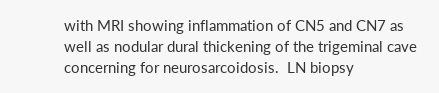with MRI showing inflammation of CN5 and CN7 as well as nodular dural thickening of the trigeminal cave concerning for neurosarcoidosis.  LN biopsy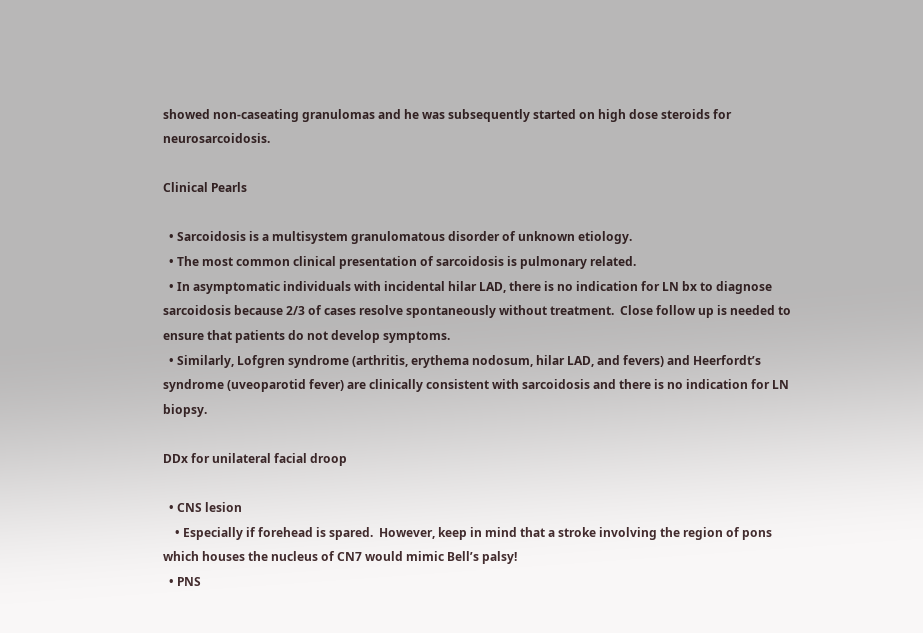showed non-caseating granulomas and he was subsequently started on high dose steroids for neurosarcoidosis.

Clinical Pearls

  • Sarcoidosis is a multisystem granulomatous disorder of unknown etiology.
  • The most common clinical presentation of sarcoidosis is pulmonary related.
  • In asymptomatic individuals with incidental hilar LAD, there is no indication for LN bx to diagnose sarcoidosis because 2/3 of cases resolve spontaneously without treatment.  Close follow up is needed to ensure that patients do not develop symptoms.
  • Similarly, Lofgren syndrome (arthritis, erythema nodosum, hilar LAD, and fevers) and Heerfordt’s syndrome (uveoparotid fever) are clinically consistent with sarcoidosis and there is no indication for LN biopsy.

DDx for unilateral facial droop

  • CNS lesion
    • Especially if forehead is spared.  However, keep in mind that a stroke involving the region of pons which houses the nucleus of CN7 would mimic Bell’s palsy!
  • PNS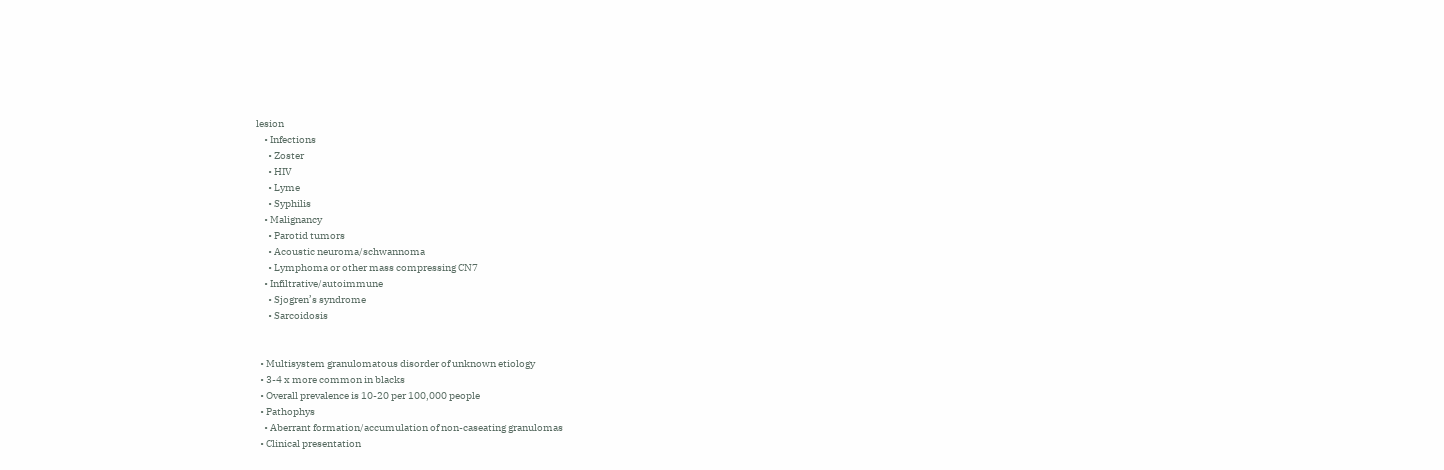lesion
    • Infections
      • Zoster
      • HIV
      • Lyme
      • Syphilis
    • Malignancy
      • Parotid tumors
      • Acoustic neuroma/schwannoma
      • Lymphoma or other mass compressing CN7
    • Infiltrative/autoimmune
      • Sjogren’s syndrome
      • Sarcoidosis


  • Multisystem granulomatous disorder of unknown etiology
  • 3-4 x more common in blacks
  • Overall prevalence is 10-20 per 100,000 people
  • Pathophys
    • Aberrant formation/accumulation of non-caseating granulomas
  • Clinical presentation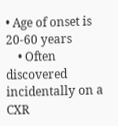• Age of onset is 20-60 years
    • Often discovered incidentally on a CXR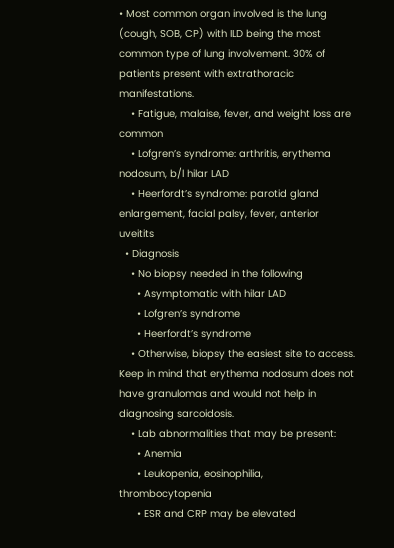• Most common organ involved is the lung (cough, SOB, CP) with ILD being the most common type of lung involvement. 30% of patients present with extrathoracic manifestations.
    • Fatigue, malaise, fever, and weight loss are common
    • Lofgren’s syndrome: arthritis, erythema nodosum, b/l hilar LAD
    • Heerfordt’s syndrome: parotid gland enlargement, facial palsy, fever, anterior uveitits
  • Diagnosis
    • No biopsy needed in the following
      • Asymptomatic with hilar LAD
      • Lofgren’s syndrome
      • Heerfordt’s syndrome
    • Otherwise, biopsy the easiest site to access.  Keep in mind that erythema nodosum does not have granulomas and would not help in diagnosing sarcoidosis.
    • Lab abnormalities that may be present:
      • Anemia
      • Leukopenia, eosinophilia, thrombocytopenia
      • ESR and CRP may be elevated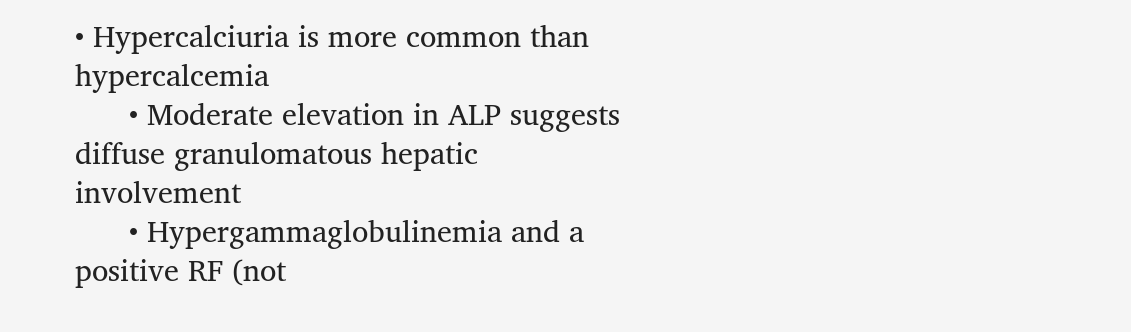• Hypercalciuria is more common than hypercalcemia
      • Moderate elevation in ALP suggests diffuse granulomatous hepatic involvement
      • Hypergammaglobulinemia and a positive RF (not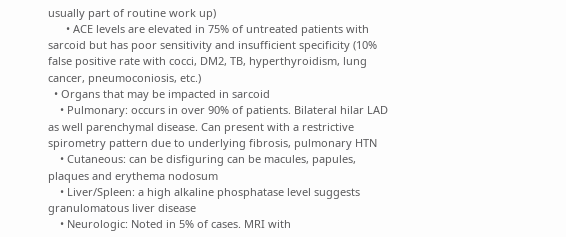usually part of routine work up)
      • ACE levels are elevated in 75% of untreated patients with sarcoid but has poor sensitivity and insufficient specificity (10% false positive rate with cocci, DM2, TB, hyperthyroidism, lung cancer, pneumoconiosis, etc.)
  • Organs that may be impacted in sarcoid
    • Pulmonary: occurs in over 90% of patients. Bilateral hilar LAD as well parenchymal disease. Can present with a restrictive spirometry pattern due to underlying fibrosis, pulmonary HTN
    • Cutaneous: can be disfiguring can be macules, papules, plaques and erythema nodosum
    • Liver/Spleen: a high alkaline phosphatase level suggests granulomatous liver disease
    • Neurologic: Noted in 5% of cases. MRI with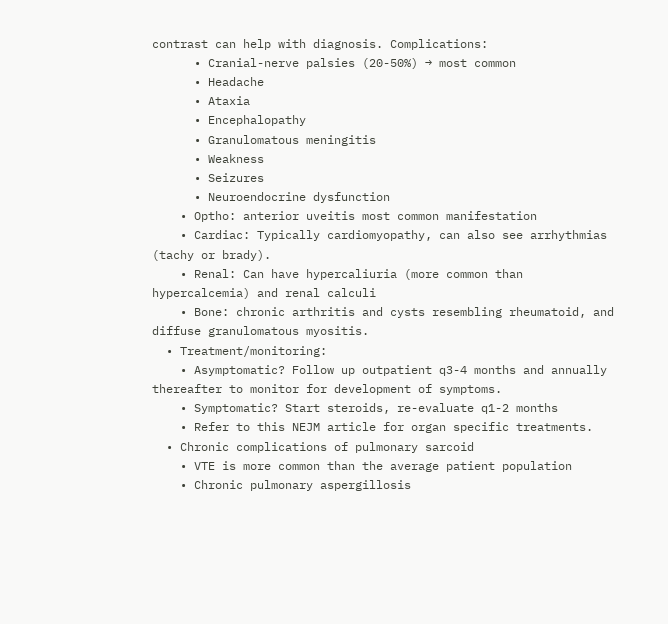contrast can help with diagnosis. Complications:
      • Cranial-nerve palsies (20-50%) → most common
      • Headache
      • Ataxia
      • Encephalopathy
      • Granulomatous meningitis
      • Weakness
      • Seizures
      • Neuroendocrine dysfunction
    • Optho: anterior uveitis most common manifestation
    • Cardiac: Typically cardiomyopathy, can also see arrhythmias (tachy or brady).
    • Renal: Can have hypercaliuria (more common than hypercalcemia) and renal calculi
    • Bone: chronic arthritis and cysts resembling rheumatoid, and diffuse granulomatous myositis.
  • Treatment/monitoring:
    • Asymptomatic? Follow up outpatient q3-4 months and annually thereafter to monitor for development of symptoms.
    • Symptomatic? Start steroids, re-evaluate q1-2 months
    • Refer to this NEJM article for organ specific treatments.
  • Chronic complications of pulmonary sarcoid
    • VTE is more common than the average patient population
    • Chronic pulmonary aspergillosis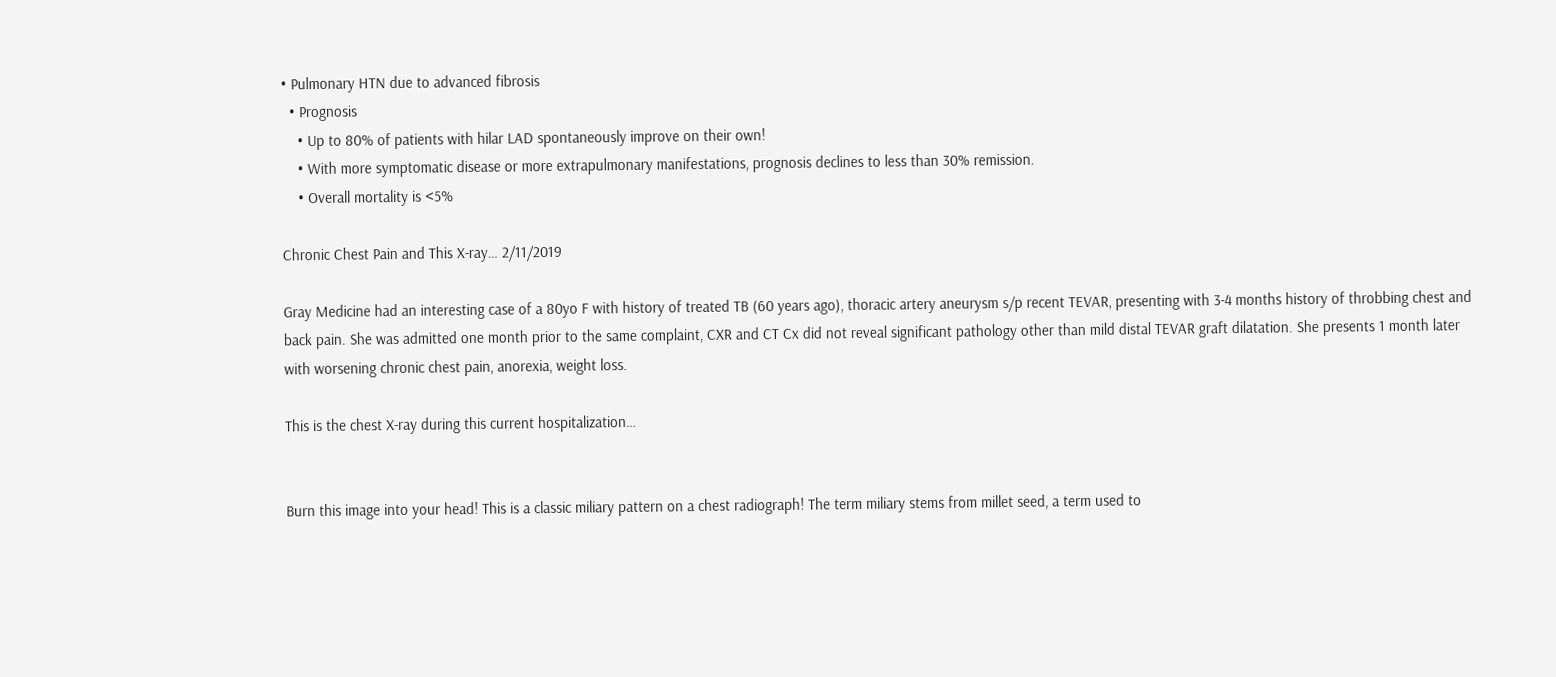• Pulmonary HTN due to advanced fibrosis
  • Prognosis
    • Up to 80% of patients with hilar LAD spontaneously improve on their own!
    • With more symptomatic disease or more extrapulmonary manifestations, prognosis declines to less than 30% remission.
    • Overall mortality is <5%

Chronic Chest Pain and This X-ray… 2/11/2019

Gray Medicine had an interesting case of a 80yo F with history of treated TB (60 years ago), thoracic artery aneurysm s/p recent TEVAR, presenting with 3-4 months history of throbbing chest and back pain. She was admitted one month prior to the same complaint, CXR and CT Cx did not reveal significant pathology other than mild distal TEVAR graft dilatation. She presents 1 month later with worsening chronic chest pain, anorexia, weight loss.

This is the chest X-ray during this current hospitalization…


Burn this image into your head! This is a classic miliary pattern on a chest radiograph! The term miliary stems from millet seed, a term used to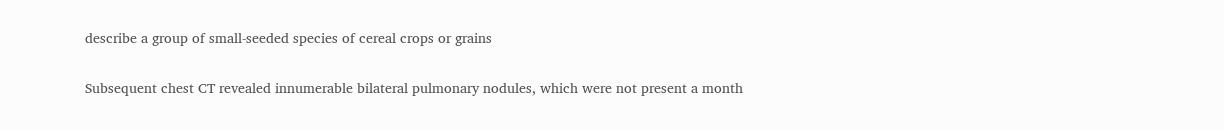describe a group of small-seeded species of cereal crops or grains


Subsequent chest CT revealed innumerable bilateral pulmonary nodules, which were not present a month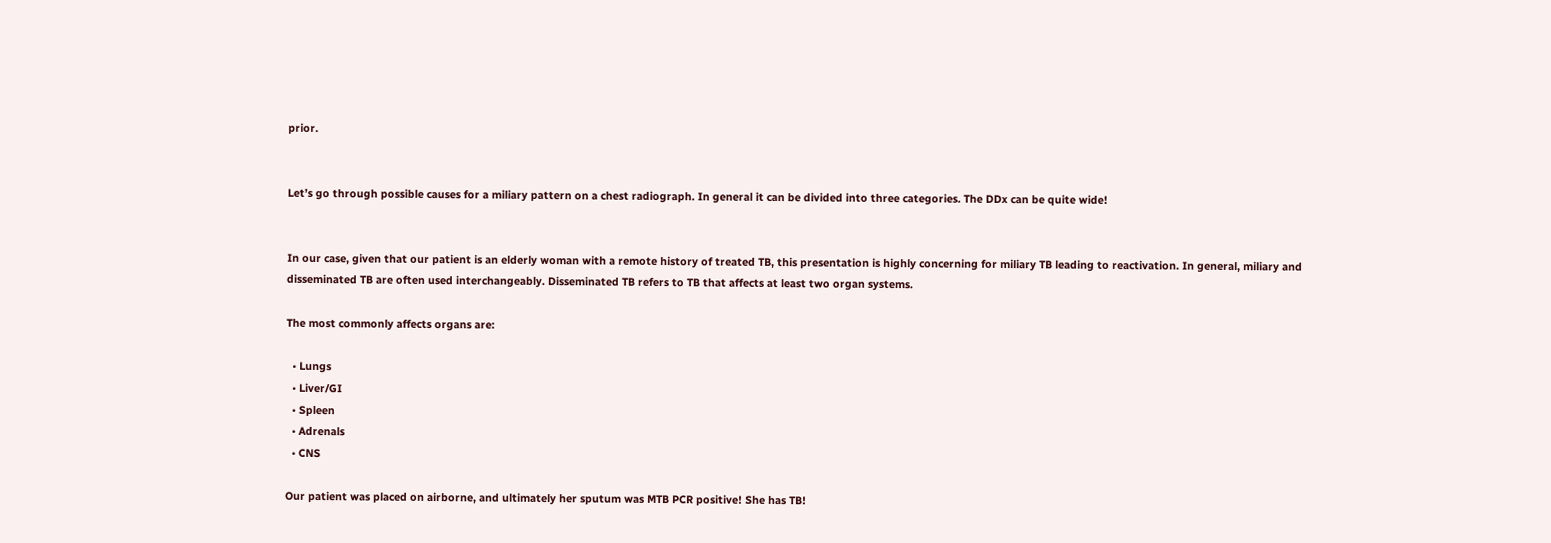prior.


Let’s go through possible causes for a miliary pattern on a chest radiograph. In general it can be divided into three categories. The DDx can be quite wide!


In our case, given that our patient is an elderly woman with a remote history of treated TB, this presentation is highly concerning for miliary TB leading to reactivation. In general, miliary and disseminated TB are often used interchangeably. Disseminated TB refers to TB that affects at least two organ systems.

The most commonly affects organs are:

  • Lungs
  • Liver/GI
  • Spleen
  • Adrenals
  • CNS

Our patient was placed on airborne, and ultimately her sputum was MTB PCR positive! She has TB!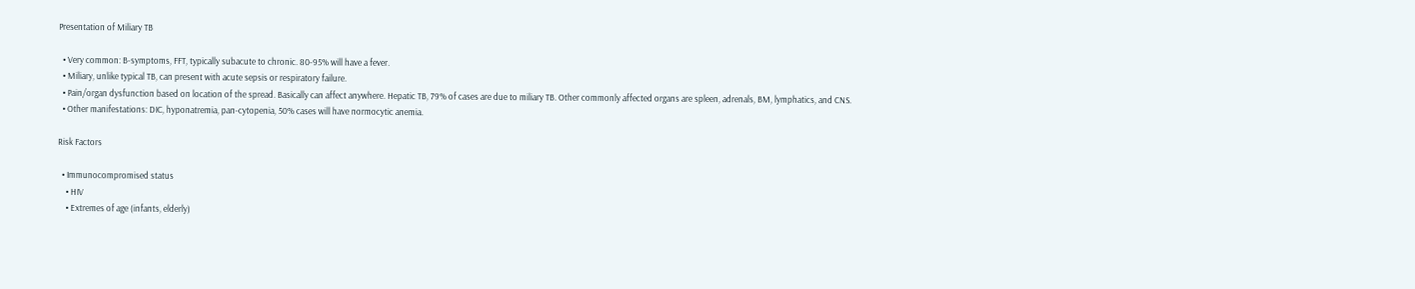Presentation of Miliary TB

  • Very common: B-symptoms, FFT, typically subacute to chronic. 80-95% will have a fever.
  • Miliary, unlike typical TB, can present with acute sepsis or respiratory failure.
  • Pain/organ dysfunction based on location of the spread. Basically can affect anywhere. Hepatic TB, 79% of cases are due to miliary TB. Other commonly affected organs are spleen, adrenals, BM, lymphatics, and CNS.
  • Other manifestations: DIC, hyponatremia, pan-cytopenia, 50% cases will have normocytic anemia.

Risk Factors

  • Immunocompromised status
    • HIV
    • Extremes of age (infants, elderly)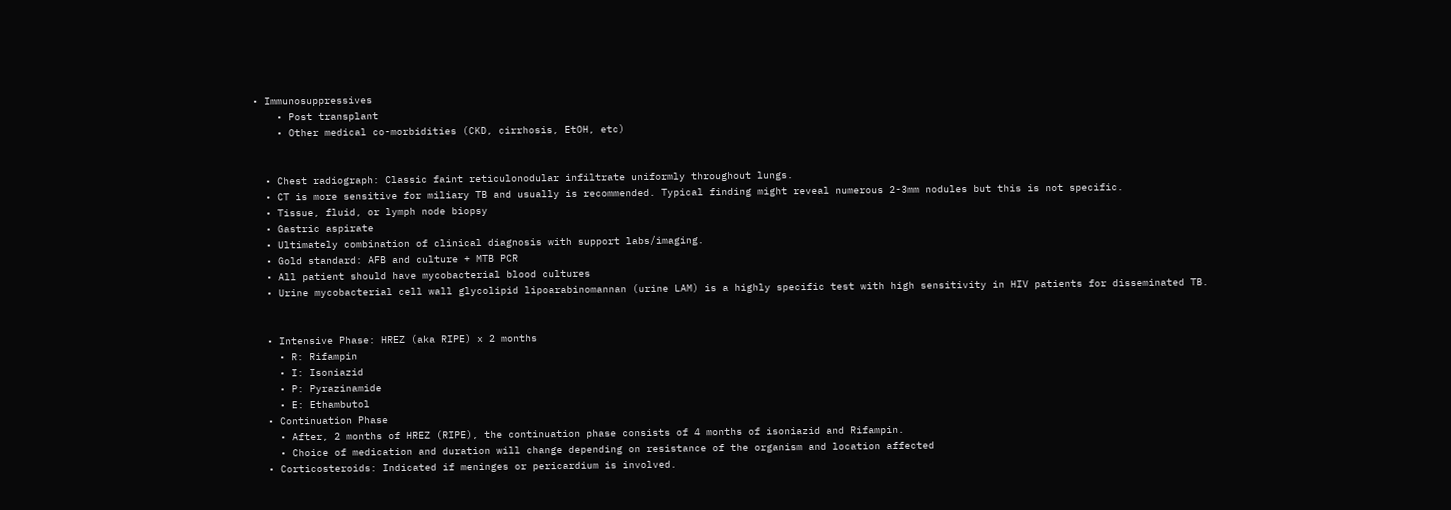• Immunosuppressives
    • Post transplant
    • Other medical co-morbidities (CKD, cirrhosis, EtOH, etc)


  • Chest radiograph: Classic faint reticulonodular infiltrate uniformly throughout lungs.
  • CT is more sensitive for miliary TB and usually is recommended. Typical finding might reveal numerous 2-3mm nodules but this is not specific.
  • Tissue, fluid, or lymph node biopsy
  • Gastric aspirate
  • Ultimately combination of clinical diagnosis with support labs/imaging.
  • Gold standard: AFB and culture + MTB PCR
  • All patient should have mycobacterial blood cultures
  • Urine mycobacterial cell wall glycolipid lipoarabinomannan (urine LAM) is a highly specific test with high sensitivity in HIV patients for disseminated TB.


  • Intensive Phase: HREZ (aka RIPE) x 2 months
    • R: Rifampin
    • I: Isoniazid
    • P: Pyrazinamide
    • E: Ethambutol
  • Continuation Phase
    • After, 2 months of HREZ (RIPE), the continuation phase consists of 4 months of isoniazid and Rifampin.
    • Choice of medication and duration will change depending on resistance of the organism and location affected
  • Corticosteroids: Indicated if meninges or pericardium is involved.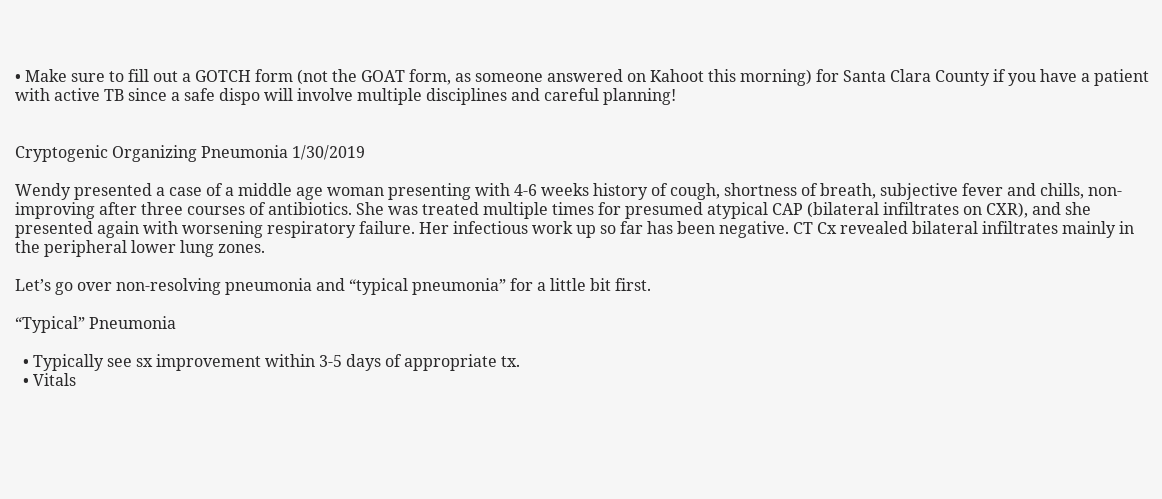• Make sure to fill out a GOTCH form (not the GOAT form, as someone answered on Kahoot this morning) for Santa Clara County if you have a patient with active TB since a safe dispo will involve multiple disciplines and careful planning!


Cryptogenic Organizing Pneumonia 1/30/2019

Wendy presented a case of a middle age woman presenting with 4-6 weeks history of cough, shortness of breath, subjective fever and chills, non-improving after three courses of antibiotics. She was treated multiple times for presumed atypical CAP (bilateral infiltrates on CXR), and she presented again with worsening respiratory failure. Her infectious work up so far has been negative. CT Cx revealed bilateral infiltrates mainly in the peripheral lower lung zones.

Let’s go over non-resolving pneumonia and “typical pneumonia” for a little bit first.

“Typical” Pneumonia

  • Typically see sx improvement within 3-5 days of appropriate tx.
  • Vitals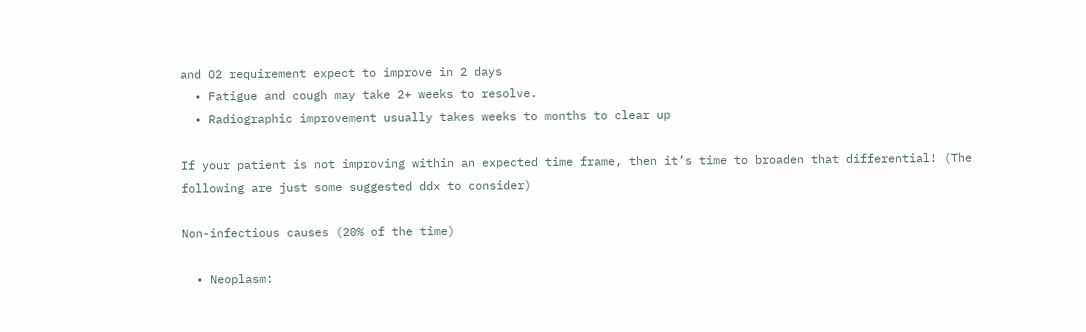and O2 requirement expect to improve in 2 days
  • Fatigue and cough may take 2+ weeks to resolve.
  • Radiographic improvement usually takes weeks to months to clear up

If your patient is not improving within an expected time frame, then it’s time to broaden that differential! (The following are just some suggested ddx to consider)

Non-infectious causes (20% of the time)

  • Neoplasm: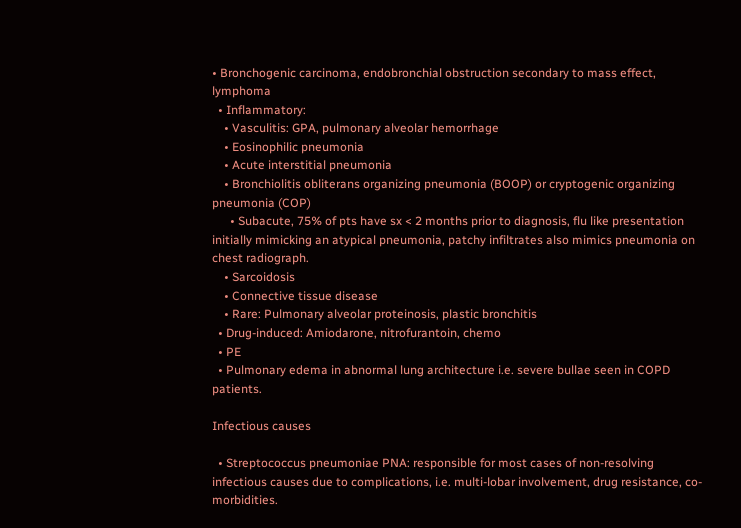• Bronchogenic carcinoma, endobronchial obstruction secondary to mass effect, lymphoma
  • Inflammatory:
    • Vasculitis: GPA, pulmonary alveolar hemorrhage
    • Eosinophilic pneumonia
    • Acute interstitial pneumonia
    • Bronchiolitis obliterans organizing pneumonia (BOOP) or cryptogenic organizing pneumonia (COP)
      • Subacute, 75% of pts have sx < 2 months prior to diagnosis, flu like presentation initially mimicking an atypical pneumonia, patchy infiltrates also mimics pneumonia on chest radiograph.
    • Sarcoidosis
    • Connective tissue disease
    • Rare: Pulmonary alveolar proteinosis, plastic bronchitis
  • Drug-induced: Amiodarone, nitrofurantoin, chemo
  • PE
  • Pulmonary edema in abnormal lung architecture i.e. severe bullae seen in COPD patients.

Infectious causes

  • Streptococcus pneumoniae PNA: responsible for most cases of non-resolving infectious causes due to complications, i.e. multi-lobar involvement, drug resistance, co-morbidities.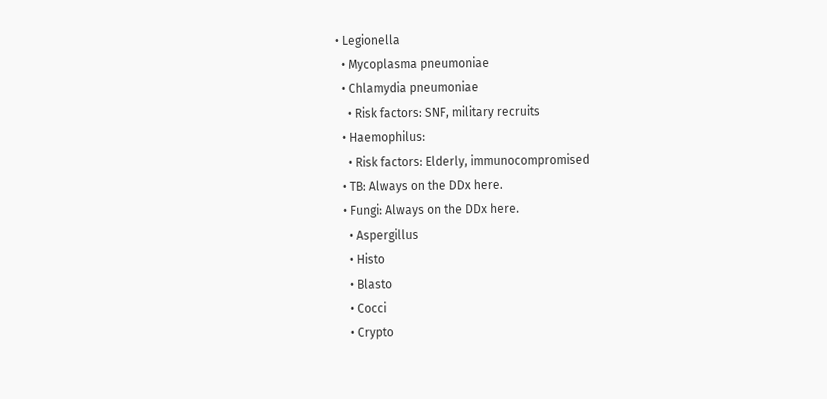• Legionella
  • Mycoplasma pneumoniae
  • Chlamydia pneumoniae
    • Risk factors: SNF, military recruits
  • Haemophilus:
    • Risk factors: Elderly, immunocompromised
  • TB: Always on the DDx here.
  • Fungi: Always on the DDx here.
    • Aspergillus
    • Histo
    • Blasto
    • Cocci
    • Crypto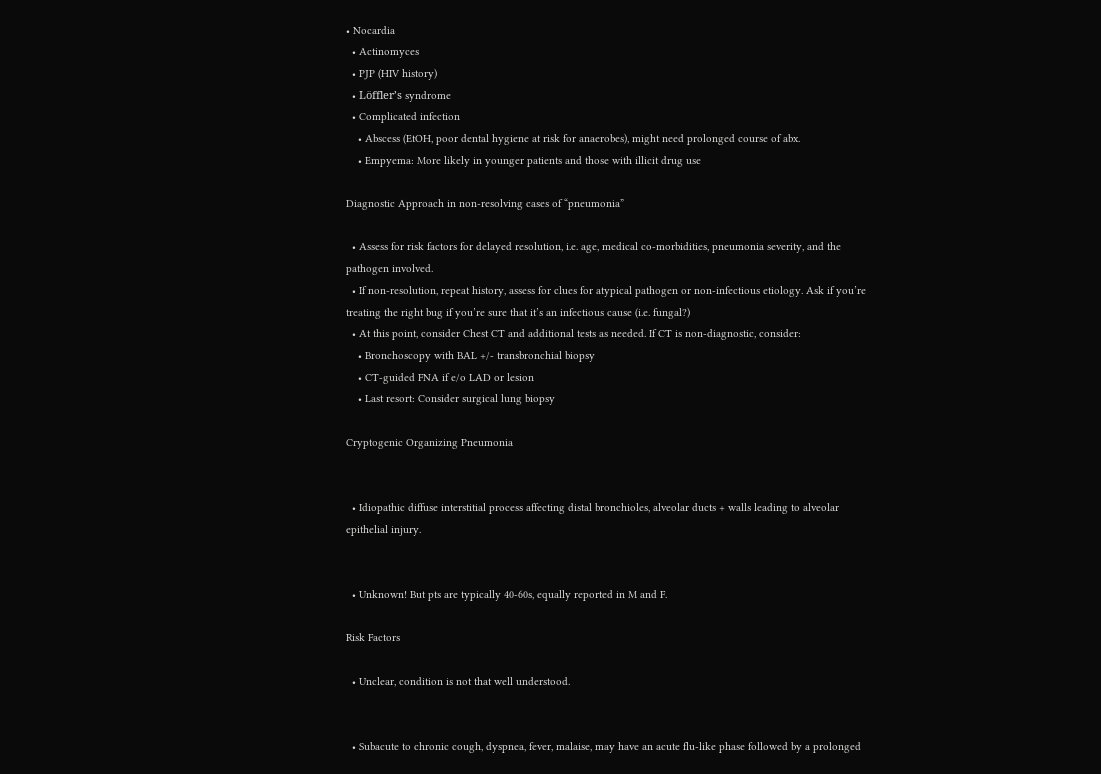• Nocardia
  • Actinomyces
  • PJP (HIV history)
  • Löffler’s syndrome
  • Complicated infection
    • Abscess (EtOH, poor dental hygiene at risk for anaerobes), might need prolonged course of abx.
    • Empyema: More likely in younger patients and those with illicit drug use

Diagnostic Approach in non-resolving cases of “pneumonia”

  • Assess for risk factors for delayed resolution, i.e. age, medical co-morbidities, pneumonia severity, and the pathogen involved.
  • If non-resolution, repeat history, assess for clues for atypical pathogen or non-infectious etiology. Ask if you’re treating the right bug if you’re sure that it’s an infectious cause (i.e. fungal?)
  • At this point, consider Chest CT and additional tests as needed. If CT is non-diagnostic, consider:
    • Bronchoscopy with BAL +/- transbronchial biopsy
    • CT-guided FNA if e/o LAD or lesion
    • Last resort: Consider surgical lung biopsy

Cryptogenic Organizing Pneumonia


  • Idiopathic diffuse interstitial process affecting distal bronchioles, alveolar ducts + walls leading to alveolar epithelial injury.


  • Unknown! But pts are typically 40-60s, equally reported in M and F.

Risk Factors

  • Unclear, condition is not that well understood.


  • Subacute to chronic cough, dyspnea, fever, malaise, may have an acute flu-like phase followed by a prolonged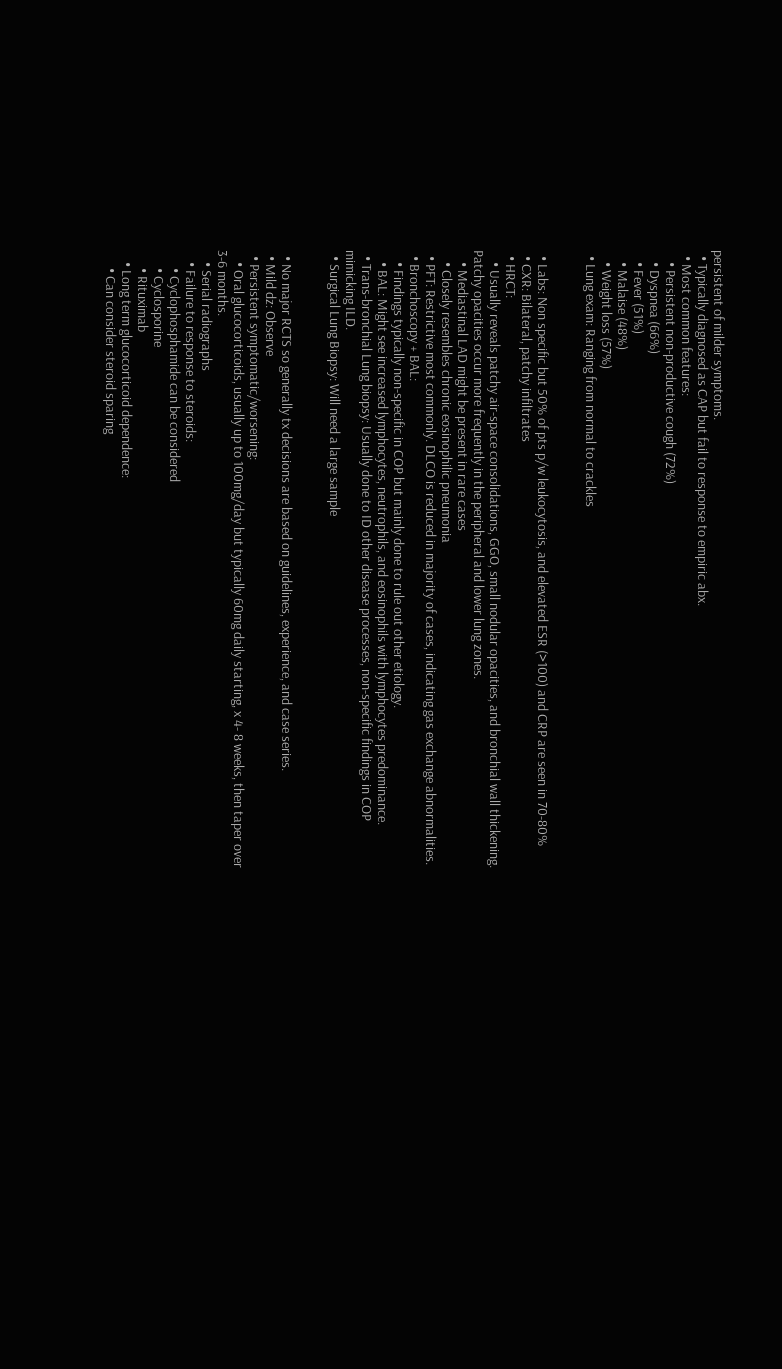persistent of milder symptoms.
  • Typically diagnosed as CAP but fail to response to empiric abx.
  • Most common features:
    • Persistent non-productive cough (72%)
    • Dyspnea (66%)
    • Fever (51%)
    • Malaise (48%)
    • Weight loss (57%)
  • Lung exam: Ranging from normal to crackles


  • Labs: Non specific but 50% of pts p/w leukocytosis, and elevated ESR (>100) and CRP are seen in 70-80%
  • CXR: Bilateral, patchy infiltrates
  • HRCT:
    • Usually reveals patchy air-space consolidations, GGO, small nodular opacities, and bronchial wall thickening. Patchy opacities occur more frequently in the peripheral and lower lung zones.
    • Mediastinal LAD might be present in rare cases
    • Closely resembles chronic eosinophilic pneumonia
  • PFT: Restrictive most commonly. DLCO is reduced in majority of cases, indicating gas exchange abnormalities.
  • Bronchoscopy + BAL:
    • Findings typically non-specific in COP but mainly done to rule out other etiology.
    • BAL: Might see increased lymphocytes, neutrophils, and eosinophils with lymphocytes predominance.
  • Trans-bronchial Lung biopsy: Usually done to ID other disease processes, non-specific findings in COP mimicking ILD.
  • Surgical Lung Biopsy: Will need a large sample


  • No major RCTS so generally tx decisions are based on guidelines, experience, and case series.
  • Mild dz: Observe
  • Persistent symptomatic/worsening:
    • Oral glucocorticoids, usually up to 100mg/day but typically 60mg daily starting, x 4- 8 weeks, then taper over 3-6 months.
    • Serial radiographs
    • Failure to response to steroids:
      • Cyclophosphamide can be considered
      • Cyclosporine
      • Rituximab
    • Long term glucocorticoid dependence:
      • Can consider steroid sparing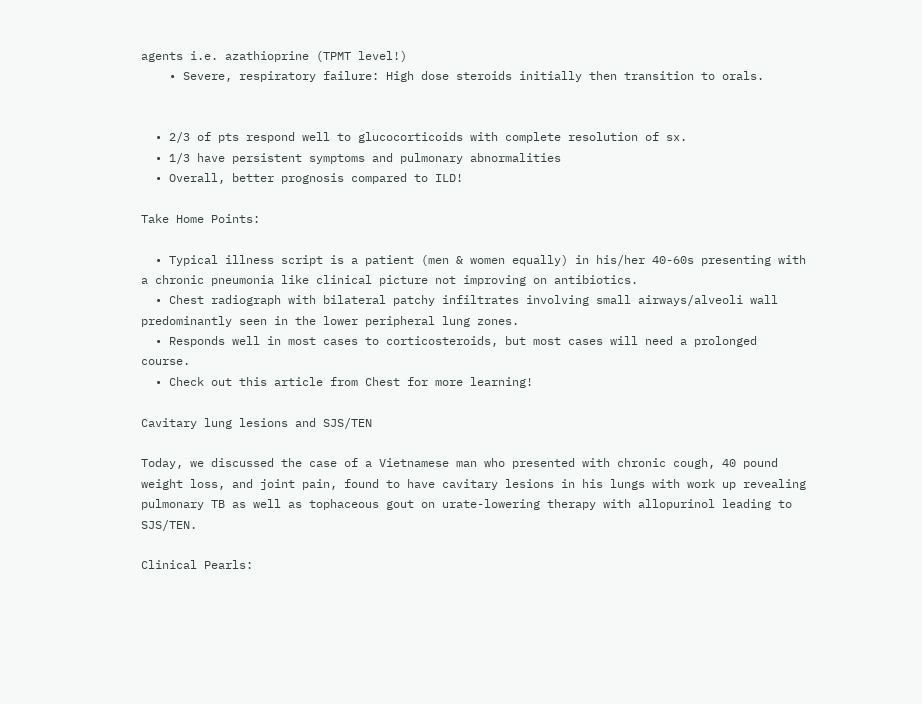agents i.e. azathioprine (TPMT level!)
    • Severe, respiratory failure: High dose steroids initially then transition to orals.


  • 2/3 of pts respond well to glucocorticoids with complete resolution of sx.
  • 1/3 have persistent symptoms and pulmonary abnormalities
  • Overall, better prognosis compared to ILD!

Take Home Points:

  • Typical illness script is a patient (men & women equally) in his/her 40-60s presenting with a chronic pneumonia like clinical picture not improving on antibiotics.
  • Chest radiograph with bilateral patchy infiltrates involving small airways/alveoli wall predominantly seen in the lower peripheral lung zones.
  • Responds well in most cases to corticosteroids, but most cases will need a prolonged course.
  • Check out this article from Chest for more learning!

Cavitary lung lesions and SJS/TEN

Today, we discussed the case of a Vietnamese man who presented with chronic cough, 40 pound weight loss, and joint pain, found to have cavitary lesions in his lungs with work up revealing pulmonary TB as well as tophaceous gout on urate-lowering therapy with allopurinol leading to SJS/TEN.

Clinical Pearls: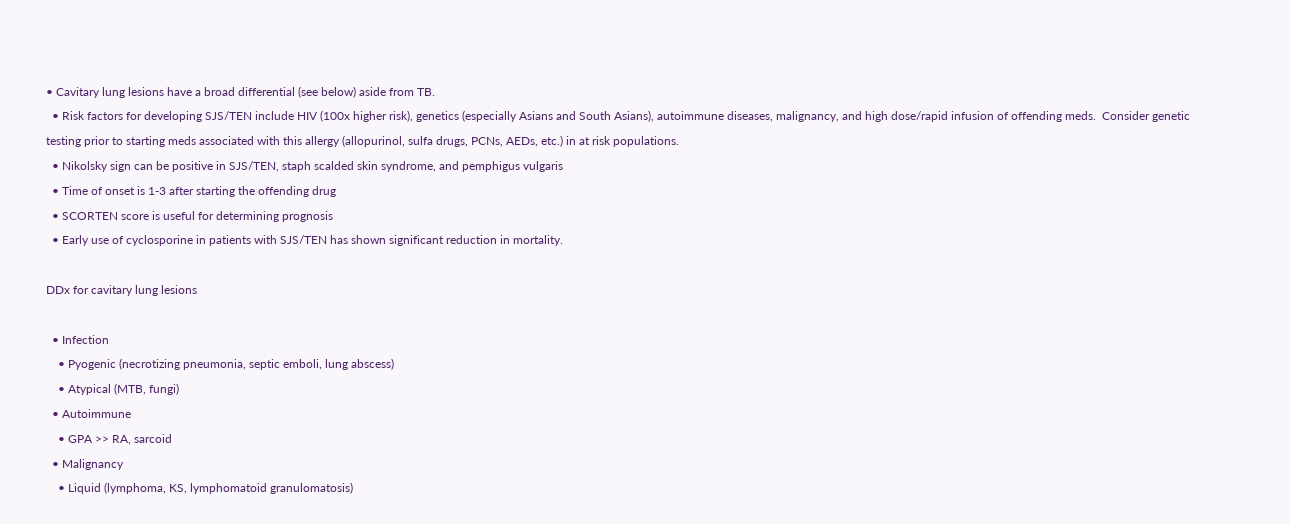• Cavitary lung lesions have a broad differential (see below) aside from TB.
  • Risk factors for developing SJS/TEN include HIV (100x higher risk), genetics (especially Asians and South Asians), autoimmune diseases, malignancy, and high dose/rapid infusion of offending meds.  Consider genetic testing prior to starting meds associated with this allergy (allopurinol, sulfa drugs, PCNs, AEDs, etc.) in at risk populations.
  • Nikolsky sign can be positive in SJS/TEN, staph scalded skin syndrome, and pemphigus vulgaris
  • Time of onset is 1-3 after starting the offending drug
  • SCORTEN score is useful for determining prognosis
  • Early use of cyclosporine in patients with SJS/TEN has shown significant reduction in mortality.

DDx for cavitary lung lesions

  • Infection
    • Pyogenic (necrotizing pneumonia, septic emboli, lung abscess)
    • Atypical (MTB, fungi)
  • Autoimmune
    • GPA >> RA, sarcoid
  • Malignancy
    • Liquid (lymphoma, KS, lymphomatoid granulomatosis)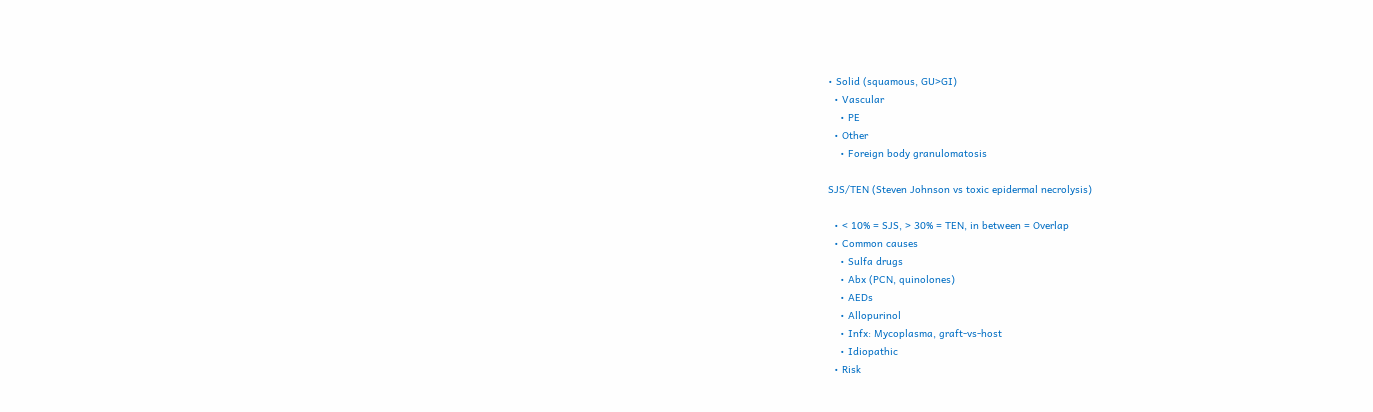• Solid (squamous, GU>GI)
  • Vascular
    • PE
  • Other
    • Foreign body granulomatosis

SJS/TEN (Steven Johnson vs toxic epidermal necrolysis)

  • < 10% = SJS, > 30% = TEN, in between = Overlap
  • Common causes
    • Sulfa drugs
    • Abx (PCN, quinolones)
    • AEDs
    • Allopurinol
    • Infx: Mycoplasma, graft-vs-host
    • Idiopathic
  • Risk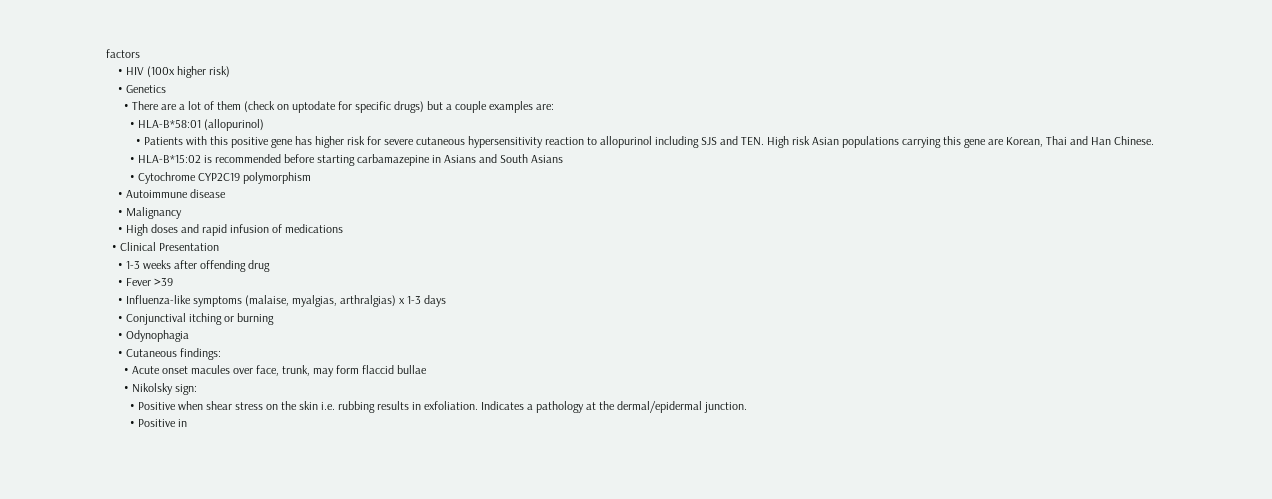factors
    • HIV (100x higher risk)
    • Genetics
      • There are a lot of them (check on uptodate for specific drugs) but a couple examples are:
        • HLA-B*58:01 (allopurinol)
          • Patients with this positive gene has higher risk for severe cutaneous hypersensitivity reaction to allopurinol including SJS and TEN. High risk Asian populations carrying this gene are Korean, Thai and Han Chinese.
        • HLA-B*15:02 is recommended before starting carbamazepine in Asians and South Asians
        • Cytochrome CYP2C19 polymorphism
    • Autoimmune disease
    • Malignancy
    • High doses and rapid infusion of medications
  • Clinical Presentation
    • 1-3 weeks after offending drug
    • Fever >39
    • Influenza-like symptoms (malaise, myalgias, arthralgias) x 1-3 days
    • Conjunctival itching or burning
    • Odynophagia
    • Cutaneous findings:
      • Acute onset macules over face, trunk, may form flaccid bullae
      • Nikolsky sign:
        • Positive when shear stress on the skin i.e. rubbing results in exfoliation. Indicates a pathology at the dermal/epidermal junction.
        • Positive in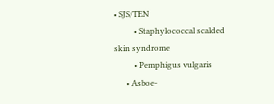• SJS/TEN
          • Staphylococcal scalded skin syndrome
          • Pemphigus vulgaris
      • Asboe-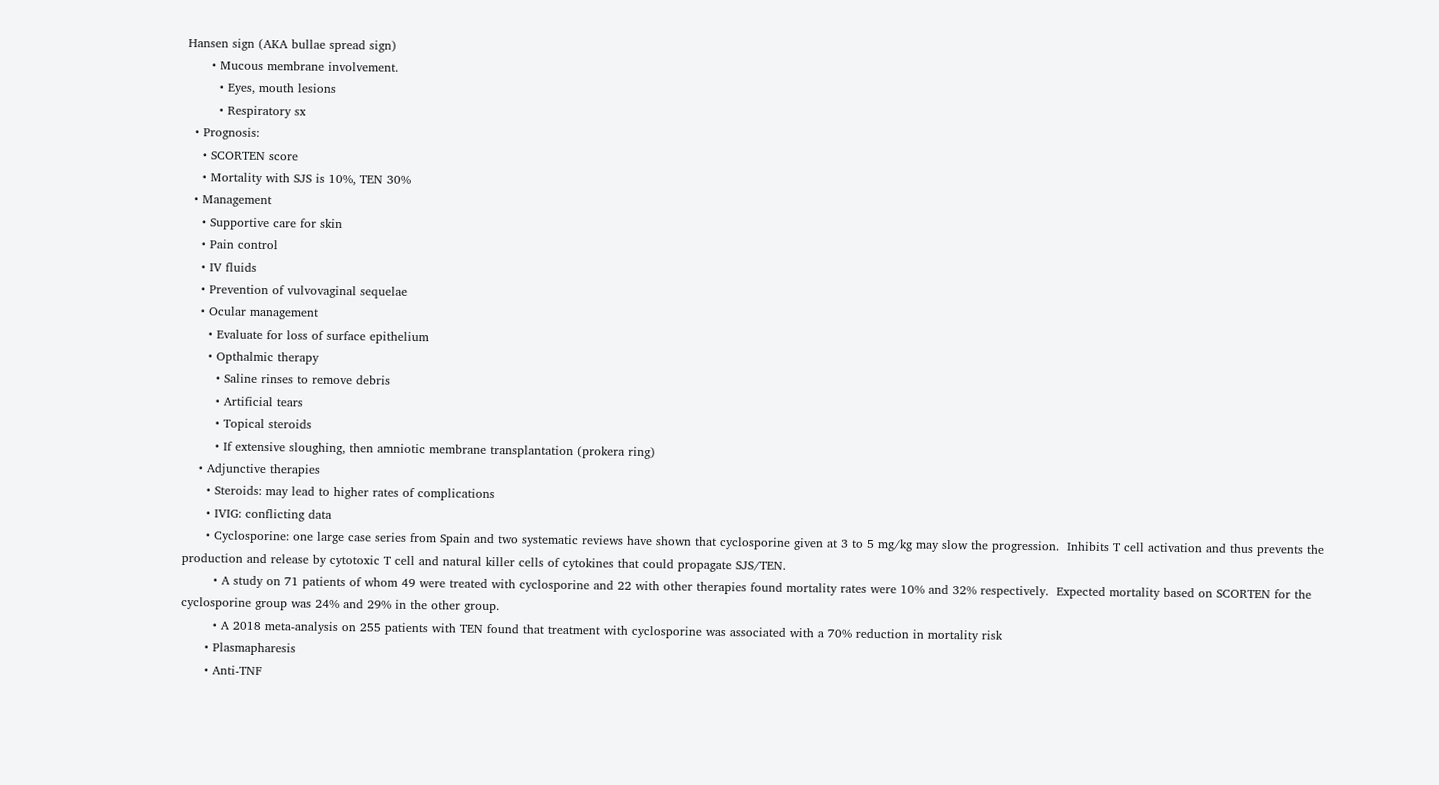Hansen sign (AKA bullae spread sign)
      • Mucous membrane involvement.
        • Eyes, mouth lesions
        • Respiratory sx
  • Prognosis:
    • SCORTEN score
    • Mortality with SJS is 10%, TEN 30%
  • Management
    • Supportive care for skin
    • Pain control
    • IV fluids
    • Prevention of vulvovaginal sequelae
    • Ocular management
      • Evaluate for loss of surface epithelium
      • Opthalmic therapy
        • Saline rinses to remove debris
        • Artificial tears
        • Topical steroids
        • If extensive sloughing, then amniotic membrane transplantation (prokera ring)
    • Adjunctive therapies
      • Steroids: may lead to higher rates of complications
      • IVIG: conflicting data
      • Cyclosporine: one large case series from Spain and two systematic reviews have shown that cyclosporine given at 3 to 5 mg/kg may slow the progression.  Inhibits T cell activation and thus prevents the production and release by cytotoxic T cell and natural killer cells of cytokines that could propagate SJS/TEN.
        • A study on 71 patients of whom 49 were treated with cyclosporine and 22 with other therapies found mortality rates were 10% and 32% respectively.  Expected mortality based on SCORTEN for the cyclosporine group was 24% and 29% in the other group.
        • A 2018 meta-analysis on 255 patients with TEN found that treatment with cyclosporine was associated with a 70% reduction in mortality risk
      • Plasmapharesis
      • Anti-TNF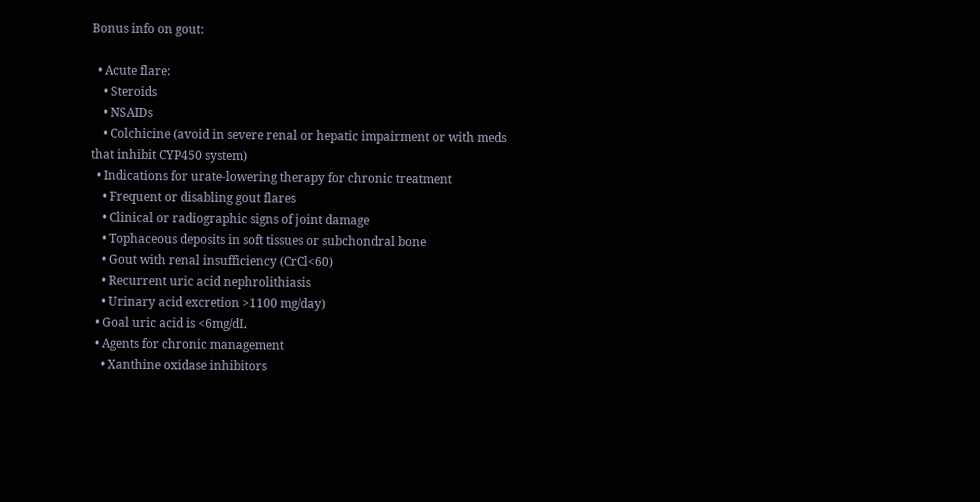Bonus info on gout:

  • Acute flare:
    • Steroids
    • NSAIDs
    • Colchicine (avoid in severe renal or hepatic impairment or with meds that inhibit CYP450 system)
  • Indications for urate-lowering therapy for chronic treatment
    • Frequent or disabling gout flares
    • Clinical or radiographic signs of joint damage
    • Tophaceous deposits in soft tissues or subchondral bone
    • Gout with renal insufficiency (CrCl<60)
    • Recurrent uric acid nephrolithiasis
    • Urinary acid excretion >1100 mg/day)
  • Goal uric acid is <6mg/dL
  • Agents for chronic management
    • Xanthine oxidase inhibitors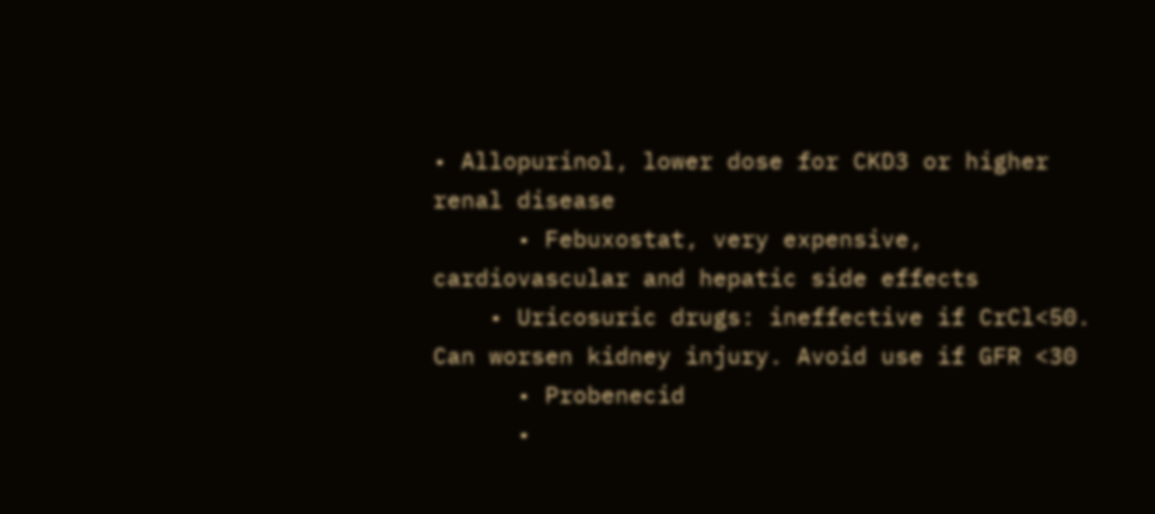• Allopurinol, lower dose for CKD3 or higher renal disease
      • Febuxostat, very expensive, cardiovascular and hepatic side effects
    • Uricosuric drugs: ineffective if CrCl<50. Can worsen kidney injury. Avoid use if GFR <30
      • Probenecid
      •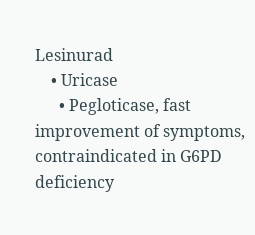Lesinurad
    • Uricase
      • Pegloticase, fast improvement of symptoms, contraindicated in G6PD deficiency